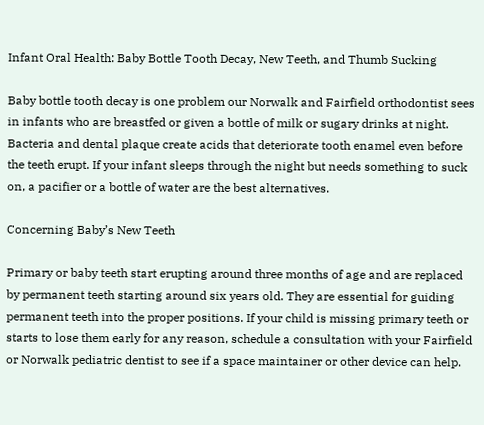Infant Oral Health: Baby Bottle Tooth Decay, New Teeth, and Thumb Sucking

Baby bottle tooth decay is one problem our Norwalk and Fairfield orthodontist sees in infants who are breastfed or given a bottle of milk or sugary drinks at night. Bacteria and dental plaque create acids that deteriorate tooth enamel even before the teeth erupt. If your infant sleeps through the night but needs something to suck on, a pacifier or a bottle of water are the best alternatives.

Concerning Baby’s New Teeth

Primary or baby teeth start erupting around three months of age and are replaced by permanent teeth starting around six years old. They are essential for guiding permanent teeth into the proper positions. If your child is missing primary teeth or starts to lose them early for any reason, schedule a consultation with your Fairfield or Norwalk pediatric dentist to see if a space maintainer or other device can help.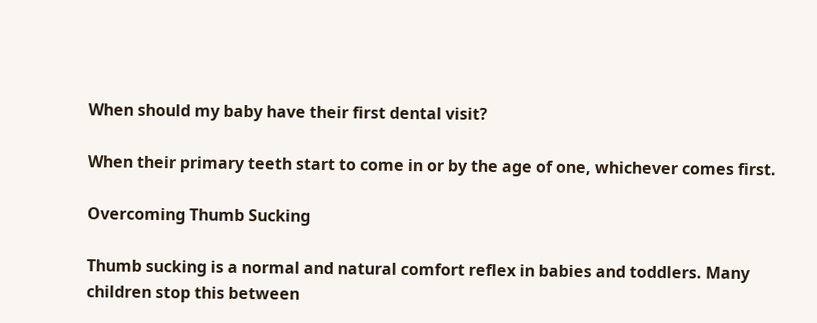When should my baby have their first dental visit?

When their primary teeth start to come in or by the age of one, whichever comes first.

Overcoming Thumb Sucking

Thumb sucking is a normal and natural comfort reflex in babies and toddlers. Many children stop this between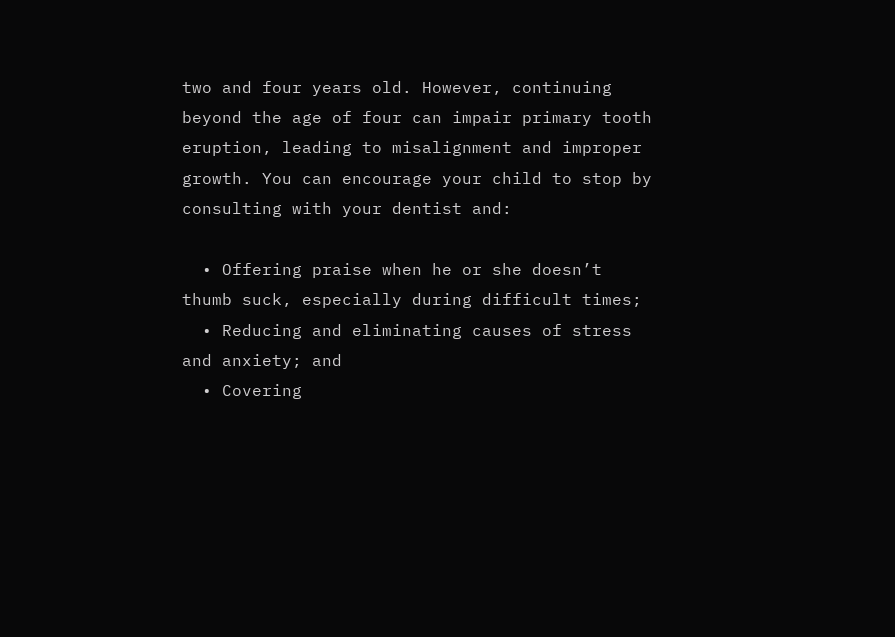two and four years old. However, continuing beyond the age of four can impair primary tooth eruption, leading to misalignment and improper growth. You can encourage your child to stop by consulting with your dentist and:

  • Offering praise when he or she doesn’t thumb suck, especially during difficult times;
  • Reducing and eliminating causes of stress and anxiety; and
  • Covering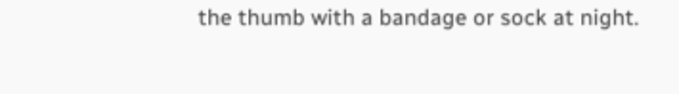the thumb with a bandage or sock at night.